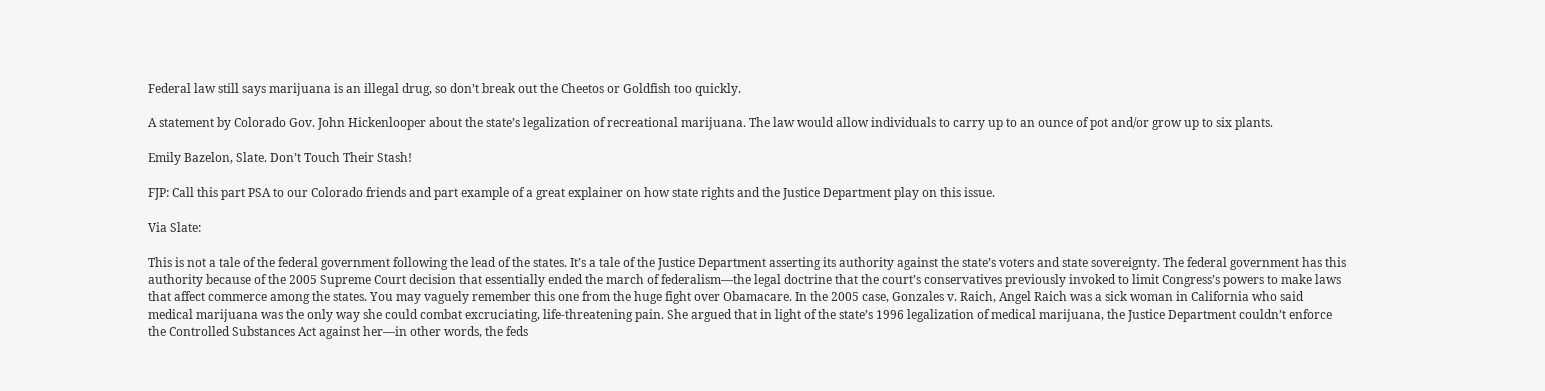Federal law still says marijuana is an illegal drug, so don’t break out the Cheetos or Goldfish too quickly.

A statement by Colorado Gov. John Hickenlooper about the state’s legalization of recreational marijuana. The law would allow individuals to carry up to an ounce of pot and/or grow up to six plants.

Emily Bazelon, Slate. Don’t Touch Their Stash!

FJP: Call this part PSA to our Colorado friends and part example of a great explainer on how state rights and the Justice Department play on this issue.

Via Slate:

This is not a tale of the federal government following the lead of the states. It’s a tale of the Justice Department asserting its authority against the state’s voters and state sovereignty. The federal government has this authority because of the 2005 Supreme Court decision that essentially ended the march of federalism—the legal doctrine that the court’s conservatives previously invoked to limit Congress’s powers to make laws that affect commerce among the states. You may vaguely remember this one from the huge fight over Obamacare. In the 2005 case, Gonzales v. Raich, Angel Raich was a sick woman in California who said medical marijuana was the only way she could combat excruciating, life-threatening pain. She argued that in light of the state’s 1996 legalization of medical marijuana, the Justice Department couldn’t enforce the Controlled Substances Act against her—in other words, the feds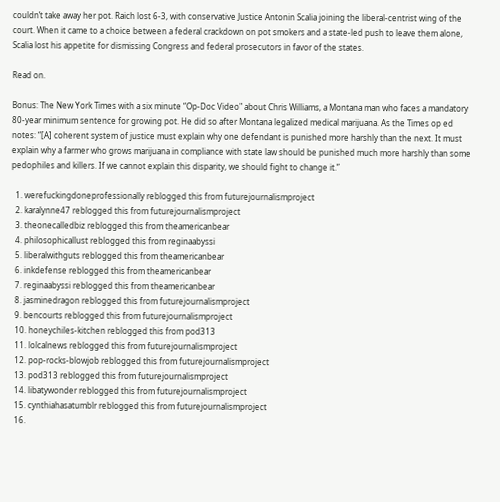couldn’t take away her pot. Raich lost 6-3, with conservative Justice Antonin Scalia joining the liberal-centrist wing of the court. When it came to a choice between a federal crackdown on pot smokers and a state-led push to leave them alone, Scalia lost his appetite for dismissing Congress and federal prosecutors in favor of the states.

Read on.

Bonus: The New York Times with a six minute “Op-Doc Video" about Chris Williams, a Montana man who faces a mandatory 80-year minimum sentence for growing pot. He did so after Montana legalized medical marijuana. As the Times op ed notes: “[A] coherent system of justice must explain why one defendant is punished more harshly than the next. It must explain why a farmer who grows marijuana in compliance with state law should be punished much more harshly than some pedophiles and killers. If we cannot explain this disparity, we should fight to change it.”

  1. werefuckingdoneprofessionally reblogged this from futurejournalismproject
  2. karalynne47 reblogged this from futurejournalismproject
  3. theonecalledbiz reblogged this from theamericanbear
  4. philosophicallust reblogged this from reginaabyssi
  5. liberalwithguts reblogged this from theamericanbear
  6. inkdefense reblogged this from theamericanbear
  7. reginaabyssi reblogged this from theamericanbear
  8. jasminedragon reblogged this from futurejournalismproject
  9. bencourts reblogged this from futurejournalismproject
  10. honeychiles-kitchen reblogged this from pod313
  11. lolcalnews reblogged this from futurejournalismproject
  12. pop-rocks-blowjob reblogged this from futurejournalismproject
  13. pod313 reblogged this from futurejournalismproject
  14. libatywonder reblogged this from futurejournalismproject
  15. cynthiahasatumblr reblogged this from futurejournalismproject
  16.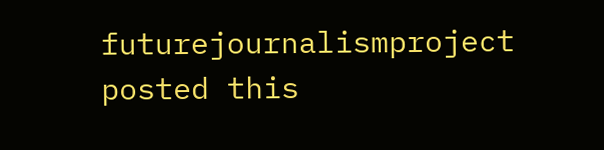futurejournalismproject posted this